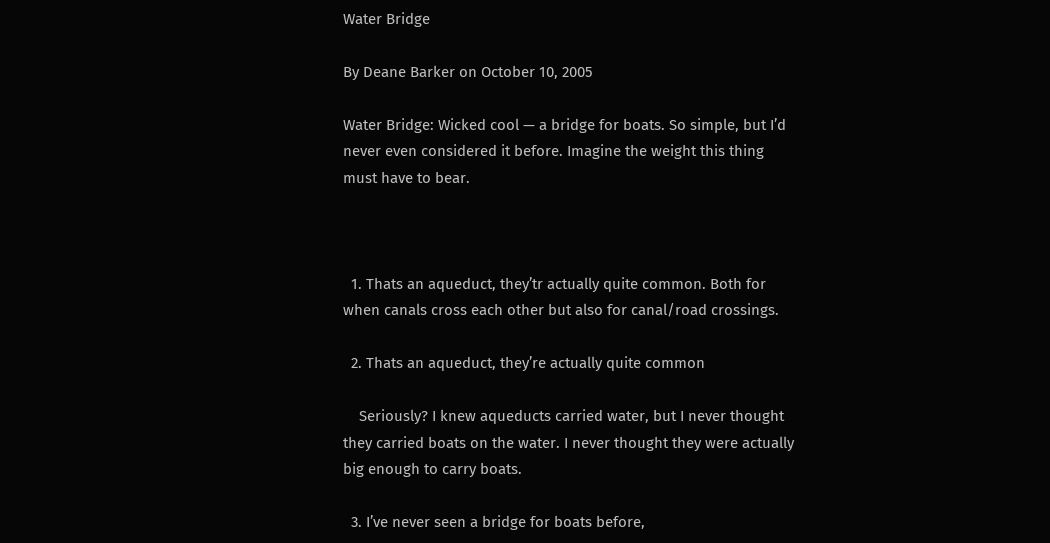Water Bridge

By Deane Barker on October 10, 2005

Water Bridge: Wicked cool — a bridge for boats. So simple, but I’d never even considered it before. Imagine the weight this thing must have to bear.



  1. Thats an aqueduct, they’tr actually quite common. Both for when canals cross each other but also for canal/road crossings.

  2. Thats an aqueduct, they’re actually quite common

    Seriously? I knew aqueducts carried water, but I never thought they carried boats on the water. I never thought they were actually big enough to carry boats.

  3. I’ve never seen a bridge for boats before,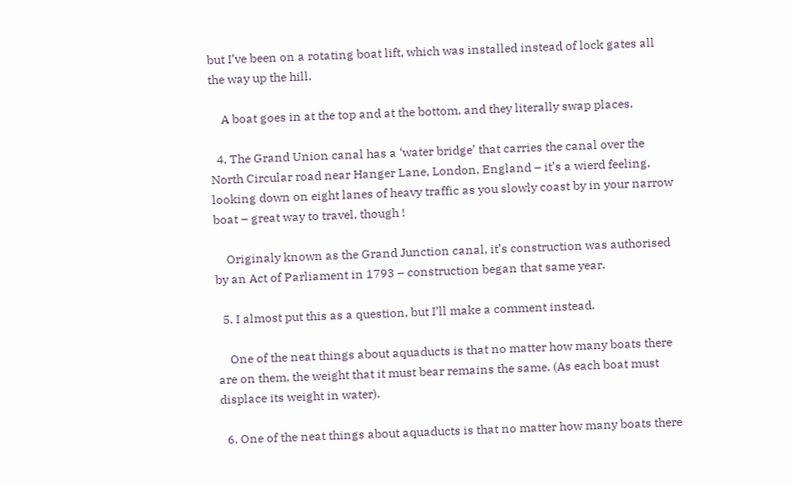but I’ve been on a rotating boat lift, which was installed instead of lock gates all the way up the hill.

    A boat goes in at the top and at the bottom, and they literally swap places.

  4. The Grand Union canal has a ‘water bridge’ that carries the canal over the North Circular road near Hanger Lane, London, England – it’s a wierd feeling, looking down on eight lanes of heavy traffic as you slowly coast by in your narrow boat – great way to travel, though !

    Originaly known as the Grand Junction canal, it’s construction was authorised by an Act of Parliament in 1793 – construction began that same year.

  5. I almost put this as a question, but I’ll make a comment instead.

    One of the neat things about aquaducts is that no matter how many boats there are on them, the weight that it must bear remains the same. (As each boat must displace its weight in water).

  6. One of the neat things about aquaducts is that no matter how many boats there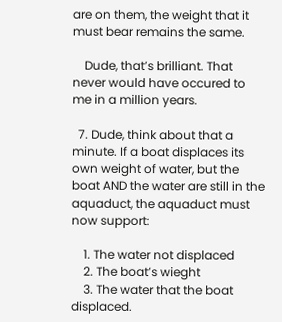are on them, the weight that it must bear remains the same.

    Dude, that’s brilliant. That never would have occured to me in a million years.

  7. Dude, think about that a minute. If a boat displaces its own weight of water, but the boat AND the water are still in the aquaduct, the aquaduct must now support:

    1. The water not displaced
    2. The boat’s wieght
    3. The water that the boat displaced.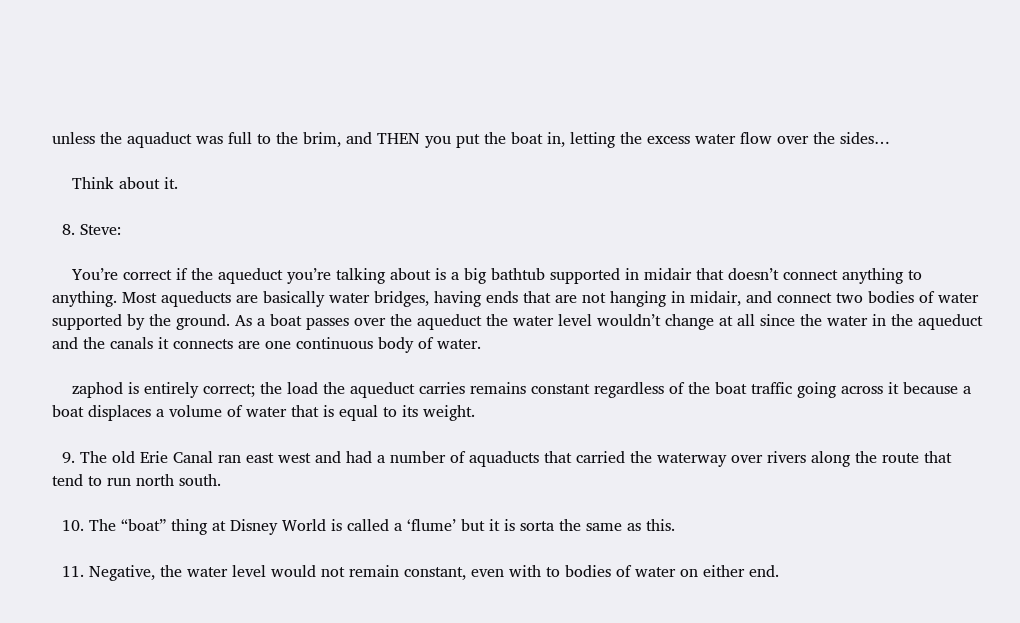unless the aquaduct was full to the brim, and THEN you put the boat in, letting the excess water flow over the sides…

    Think about it.

  8. Steve:

    You’re correct if the aqueduct you’re talking about is a big bathtub supported in midair that doesn’t connect anything to anything. Most aqueducts are basically water bridges, having ends that are not hanging in midair, and connect two bodies of water supported by the ground. As a boat passes over the aqueduct the water level wouldn’t change at all since the water in the aqueduct and the canals it connects are one continuous body of water.

    zaphod is entirely correct; the load the aqueduct carries remains constant regardless of the boat traffic going across it because a boat displaces a volume of water that is equal to its weight.

  9. The old Erie Canal ran east west and had a number of aquaducts that carried the waterway over rivers along the route that tend to run north south.

  10. The “boat” thing at Disney World is called a ‘flume’ but it is sorta the same as this.

  11. Negative, the water level would not remain constant, even with to bodies of water on either end.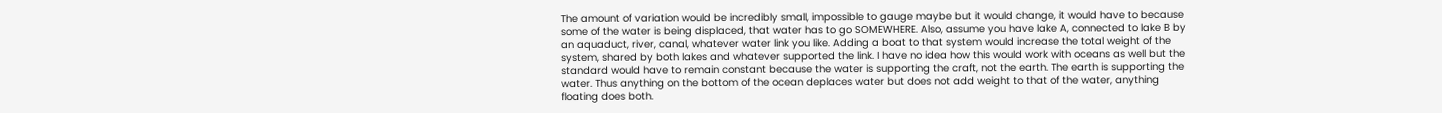The amount of variation would be incredibly small, impossible to gauge maybe but it would change, it would have to because some of the water is being displaced, that water has to go SOMEWHERE. Also, assume you have lake A, connected to lake B by an aquaduct, river, canal, whatever water link you like. Adding a boat to that system would increase the total weight of the system, shared by both lakes and whatever supported the link. I have no idea how this would work with oceans as well but the standard would have to remain constant because the water is supporting the craft, not the earth. The earth is supporting the water. Thus anything on the bottom of the ocean deplaces water but does not add weight to that of the water, anything floating does both.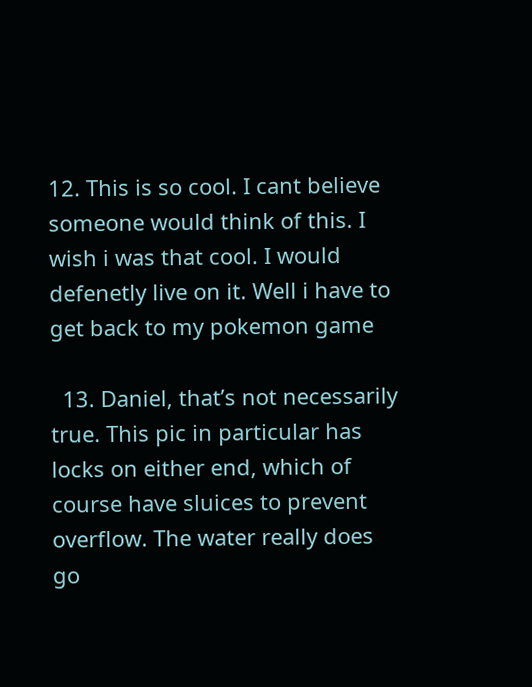12. This is so cool. I cant believe someone would think of this. I wish i was that cool. I would defenetly live on it. Well i have to get back to my pokemon game

  13. Daniel, that’s not necessarily true. This pic in particular has locks on either end, which of course have sluices to prevent overflow. The water really does go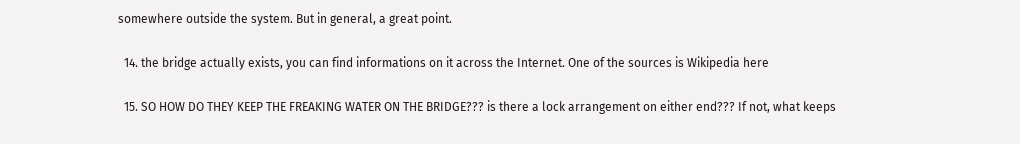somewhere outside the system. But in general, a great point.

  14. the bridge actually exists, you can find informations on it across the Internet. One of the sources is Wikipedia here

  15. SO HOW DO THEY KEEP THE FREAKING WATER ON THE BRIDGE??? is there a lock arrangement on either end??? If not, what keeps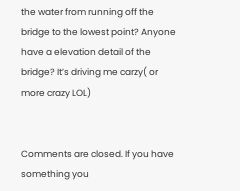the water from running off the bridge to the lowest point? Anyone have a elevation detail of the bridge? It’s driving me carzy( or more crazy LOL)


Comments are closed. If you have something you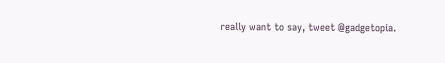really want to say, tweet @gadgetopia.